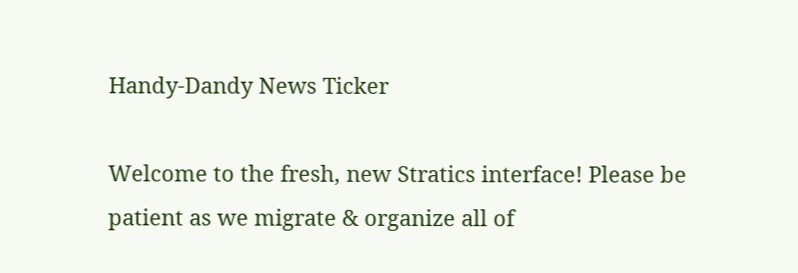Handy-Dandy News Ticker

Welcome to the fresh, new Stratics interface! Please be patient as we migrate & organize all of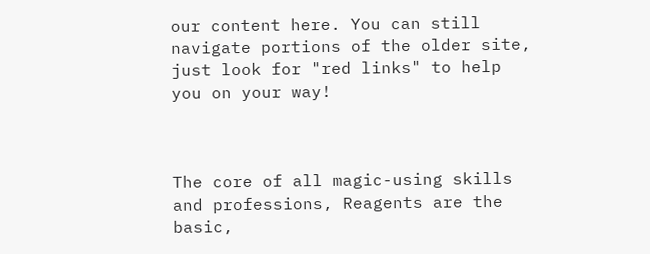our content here. You can still navigate portions of the older site, just look for "red links" to help you on your way!



The core of all magic-using skills and professions, Reagents are the basic,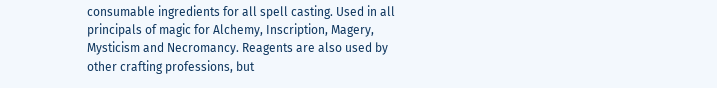consumable ingredients for all spell casting. Used in all principals of magic for Alchemy, Inscription, Magery, Mysticism and Necromancy. Reagents are also used by other crafting professions, but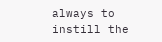always to instill the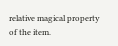relative magical property of the item.